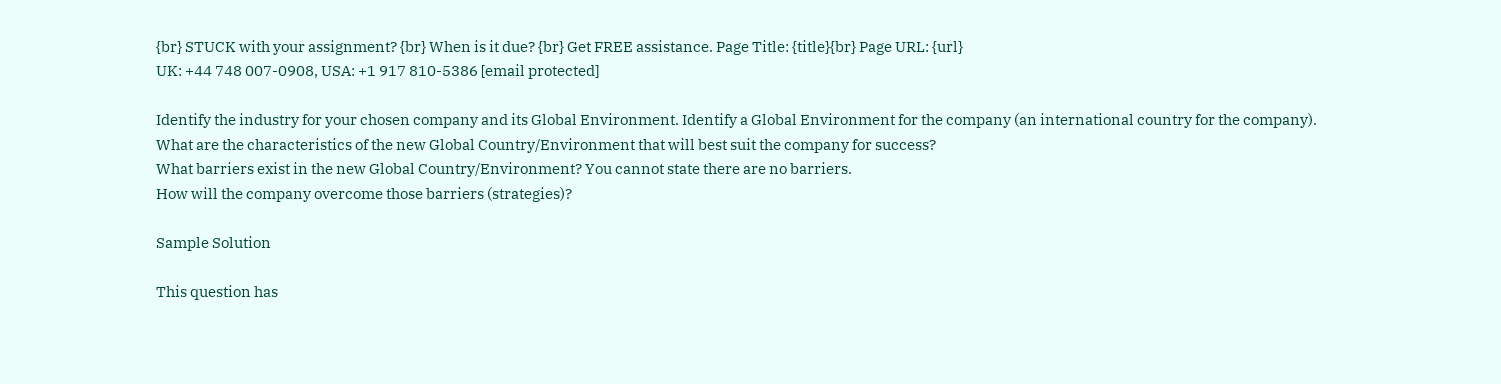{br} STUCK with your assignment? {br} When is it due? {br} Get FREE assistance. Page Title: {title}{br} Page URL: {url}
UK: +44 748 007-0908, USA: +1 917 810-5386 [email protected]

Identify the industry for your chosen company and its Global Environment. Identify a Global Environment for the company (an international country for the company).
What are the characteristics of the new Global Country/Environment that will best suit the company for success?
What barriers exist in the new Global Country/Environment? You cannot state there are no barriers.
How will the company overcome those barriers (strategies)?

Sample Solution

This question has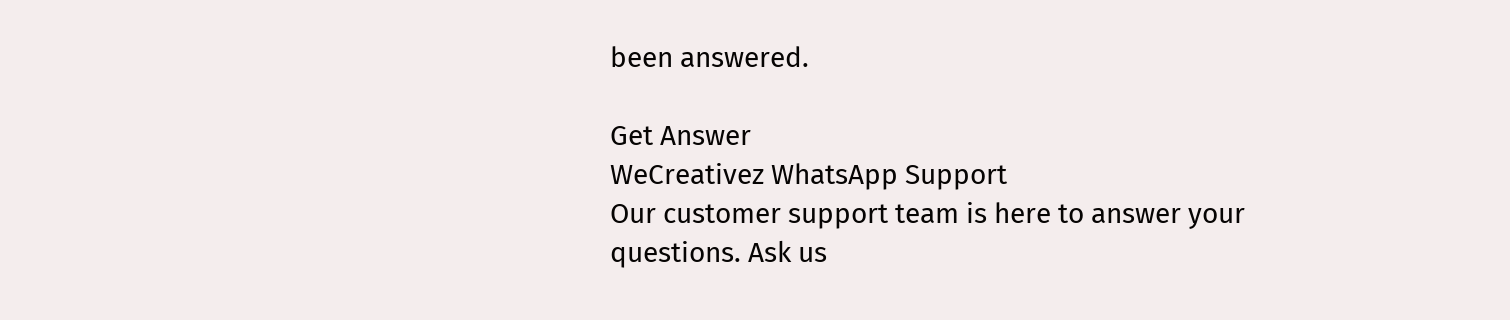been answered.

Get Answer
WeCreativez WhatsApp Support
Our customer support team is here to answer your questions. Ask us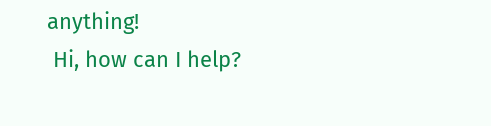anything!
 Hi, how can I help?